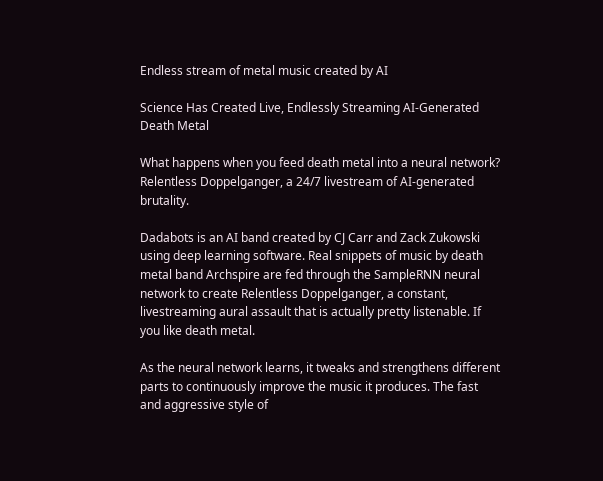Endless stream of metal music created by AI

Science Has Created Live, Endlessly Streaming AI-Generated Death Metal

What happens when you feed death metal into a neural network? Relentless Doppelganger, a 24/7 livestream of AI-generated brutality.

Dadabots is an AI band created by CJ Carr and Zack Zukowski using deep learning software. Real snippets of music by death metal band Archspire are fed through the SampleRNN neural network to create Relentless Doppelganger, a constant, livestreaming aural assault that is actually pretty listenable. If you like death metal.

As the neural network learns, it tweaks and strengthens different parts to continuously improve the music it produces. The fast and aggressive style of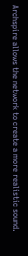Archspire allows the network to create a more realistic sound.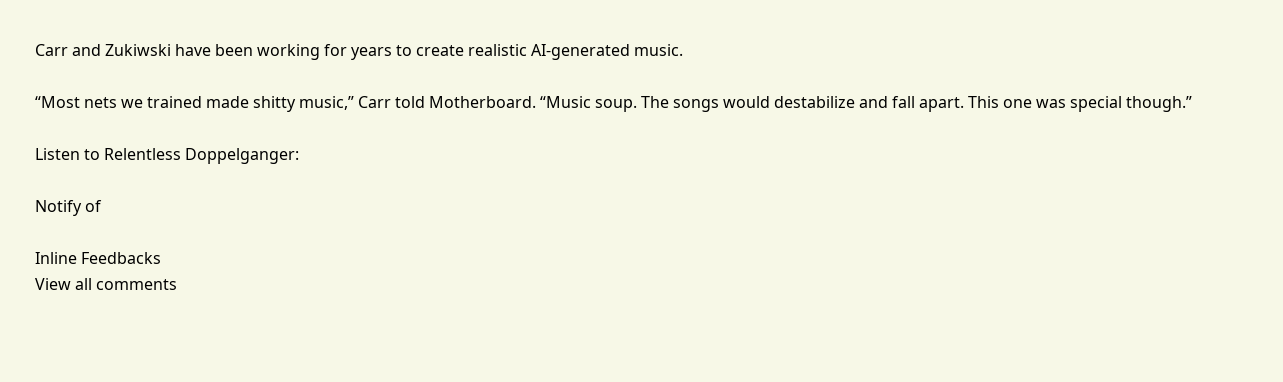Carr and Zukiwski have been working for years to create realistic AI-generated music.

“Most nets we trained made shitty music,” Carr told Motherboard. “Music soup. The songs would destabilize and fall apart. This one was special though.”

Listen to Relentless Doppelganger:

Notify of

Inline Feedbacks
View all comments